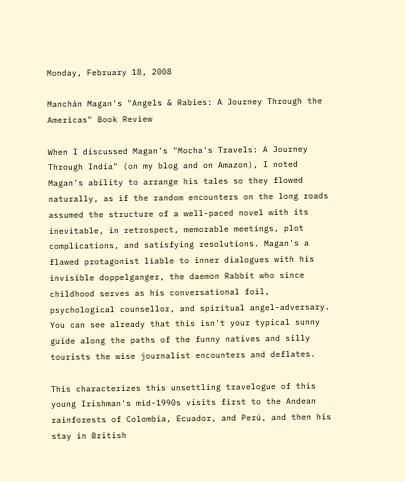Monday, February 18, 2008

Manchán Magan's "Angels & Rabies: A Journey Through the Americas" Book Review

When I discussed Magan's "Mocha's Travels: A Journey Through India" (on my blog and on Amazon), I noted Magan's ability to arrange his tales so they flowed naturally, as if the random encounters on the long roads assumed the structure of a well-paced novel with its inevitable, in retrospect, memorable meetings, plot complications, and satisfying resolutions. Magan's a flawed protagonist liable to inner dialogues with his invisible doppelganger, the daemon Rabbit who since childhood serves as his conversational foil, psychological counsellor, and spiritual angel-adversary. You can see already that this isn't your typical sunny guide along the paths of the funny natives and silly tourists the wise journalist encounters and deflates.

This characterizes this unsettling travelogue of this young Irishman's mid-1990s visits first to the Andean rainforests of Colombia, Ecuador, and Perú, and then his stay in British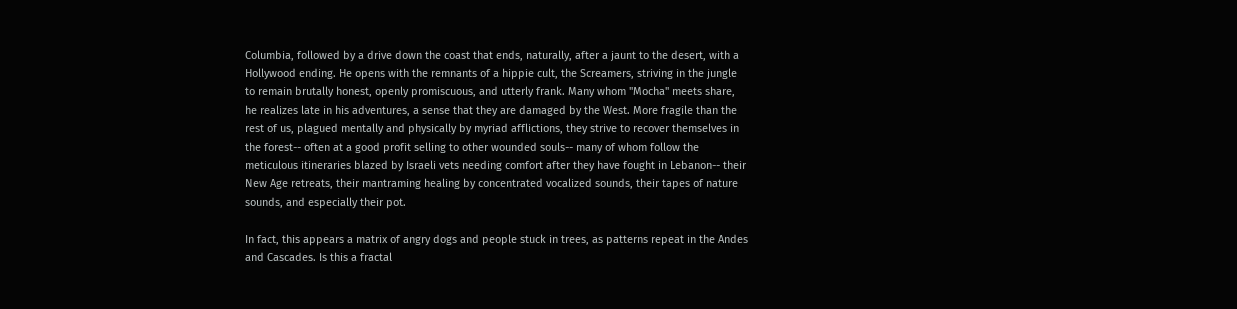Columbia, followed by a drive down the coast that ends, naturally, after a jaunt to the desert, with a Hollywood ending. He opens with the remnants of a hippie cult, the Screamers, striving in the jungle to remain brutally honest, openly promiscuous, and utterly frank. Many whom "Mocha" meets share, he realizes late in his adventures, a sense that they are damaged by the West. More fragile than the rest of us, plagued mentally and physically by myriad afflictions, they strive to recover themselves in the forest-- often at a good profit selling to other wounded souls-- many of whom follow the meticulous itineraries blazed by Israeli vets needing comfort after they have fought in Lebanon-- their New Age retreats, their mantraming healing by concentrated vocalized sounds, their tapes of nature sounds, and especially their pot.

In fact, this appears a matrix of angry dogs and people stuck in trees, as patterns repeat in the Andes and Cascades. Is this a fractal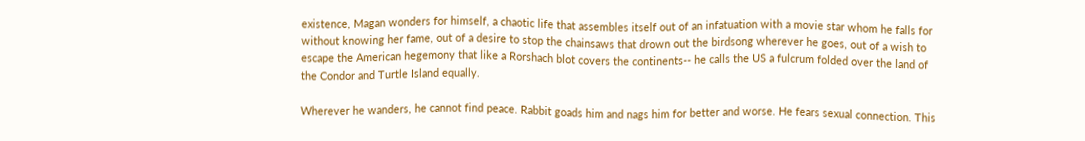existence, Magan wonders for himself, a chaotic life that assembles itself out of an infatuation with a movie star whom he falls for without knowing her fame, out of a desire to stop the chainsaws that drown out the birdsong wherever he goes, out of a wish to escape the American hegemony that like a Rorshach blot covers the continents-- he calls the US a fulcrum folded over the land of the Condor and Turtle Island equally.

Wherever he wanders, he cannot find peace. Rabbit goads him and nags him for better and worse. He fears sexual connection. This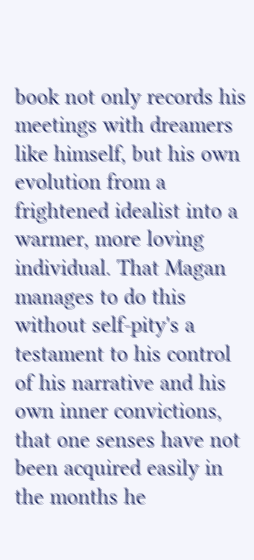book not only records his meetings with dreamers like himself, but his own evolution from a frightened idealist into a warmer, more loving individual. That Magan manages to do this without self-pity's a testament to his control of his narrative and his own inner convictions, that one senses have not been acquired easily in the months he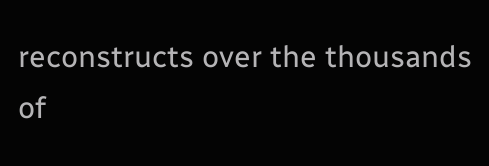reconstructs over the thousands of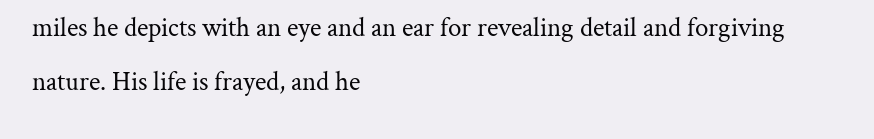miles he depicts with an eye and an ear for revealing detail and forgiving nature. His life is frayed, and he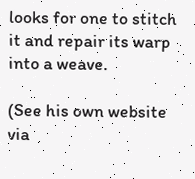looks for one to stitch it and repair its warp into a weave.

(See his own website via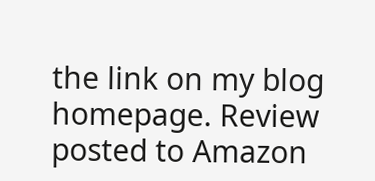the link on my blog homepage. Review posted to Amazon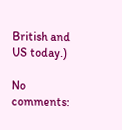British and US today.)

No comments: